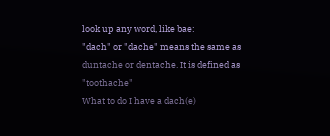look up any word, like bae:
"dach" or "dache" means the same as duntache or dentache. It is defined as "toothache"
What to do I have a dach(e)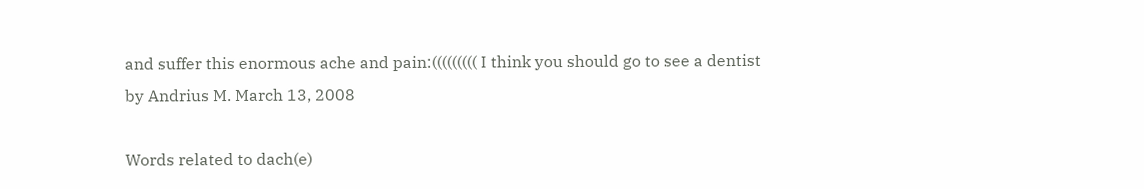and suffer this enormous ache and pain:((((((((( I think you should go to see a dentist
by Andrius M. March 13, 2008

Words related to dach(e)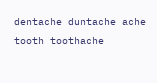dentache duntache ache tooth toothache